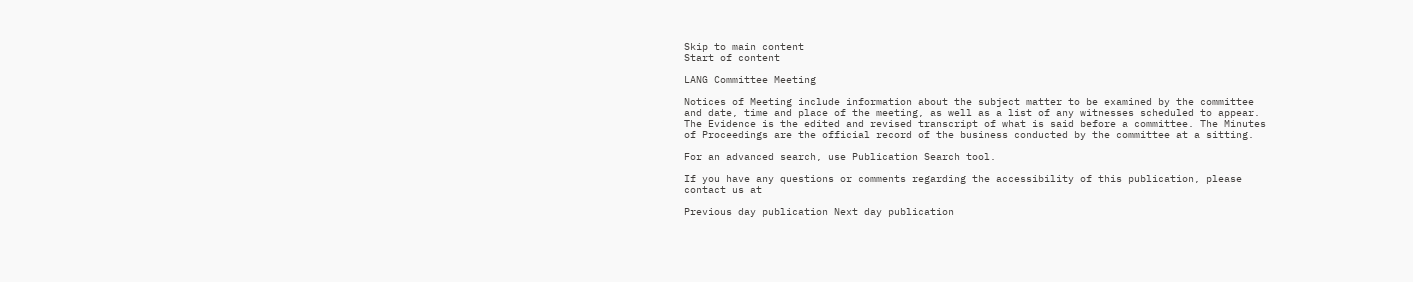Skip to main content
Start of content

LANG Committee Meeting

Notices of Meeting include information about the subject matter to be examined by the committee and date, time and place of the meeting, as well as a list of any witnesses scheduled to appear. The Evidence is the edited and revised transcript of what is said before a committee. The Minutes of Proceedings are the official record of the business conducted by the committee at a sitting.

For an advanced search, use Publication Search tool.

If you have any questions or comments regarding the accessibility of this publication, please contact us at

Previous day publication Next day publication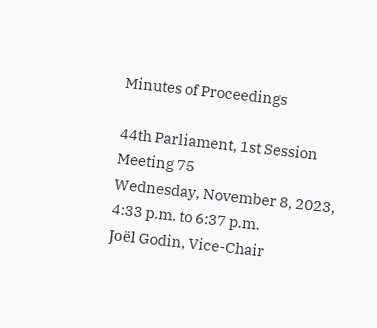Minutes of Proceedings

44th Parliament, 1st Session
Meeting 75
Wednesday, November 8, 2023, 4:33 p.m. to 6:37 p.m.
Joël Godin, Vice-Chair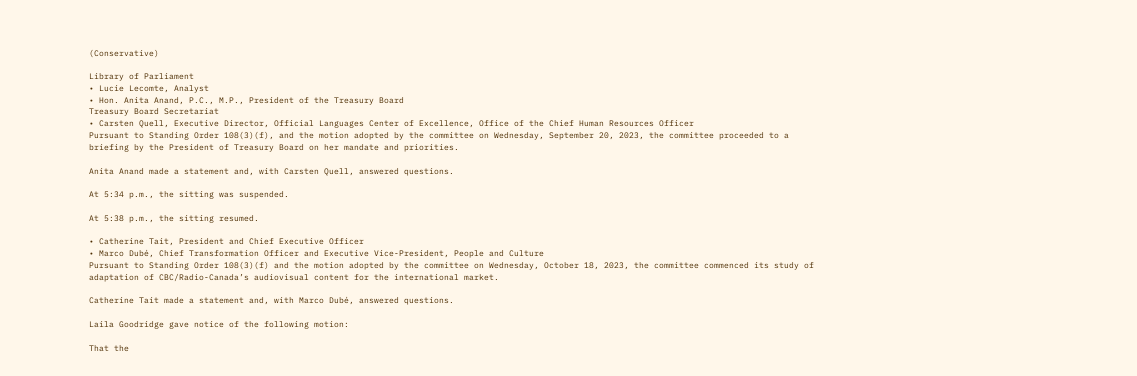(Conservative)

Library of Parliament
• Lucie Lecomte, Analyst
• Hon. Anita Anand, P.C., M.P., President of the Treasury Board
Treasury Board Secretariat
• Carsten Quell, Executive Director, Official Languages Center of Excellence, Office of the Chief Human Resources Officer
Pursuant to Standing Order 108(3)(f), and the motion adopted by the committee on Wednesday, September 20, 2023, the committee proceeded to a briefing by the President of Treasury Board on her mandate and priorities.

Anita Anand made a statement and, with Carsten Quell, answered questions.

At 5:34 p.m., the sitting was suspended.

At 5:38 p.m., the sitting resumed.

• Catherine Tait, President and Chief Executive Officer
• Marco Dubé, Chief Transformation Officer and Executive Vice-President, People and Culture
Pursuant to Standing Order 108(3)(f) and the motion adopted by the committee on Wednesday, October 18, 2023, the committee commenced its study of adaptation of CBC/Radio-Canada’s audiovisual content for the international market.

Catherine Tait made a statement and, with Marco Dubé, answered questions.

Laila Goodridge gave notice of the following motion:

That the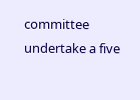committee undertake a five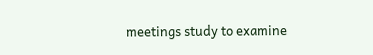meetings study to examine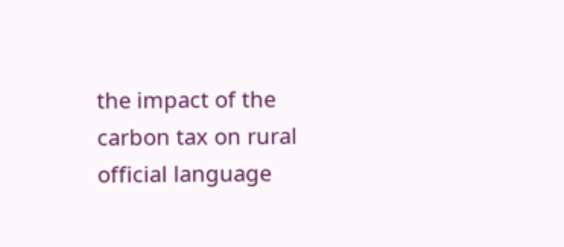the impact of the carbon tax on rural official language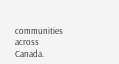communities across Canada.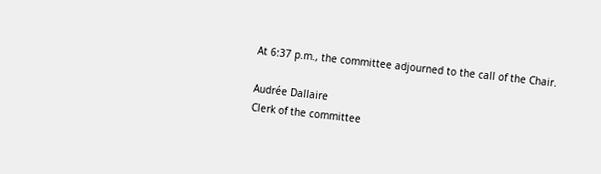At 6:37 p.m., the committee adjourned to the call of the Chair.

Audrée Dallaire
Clerk of the committee